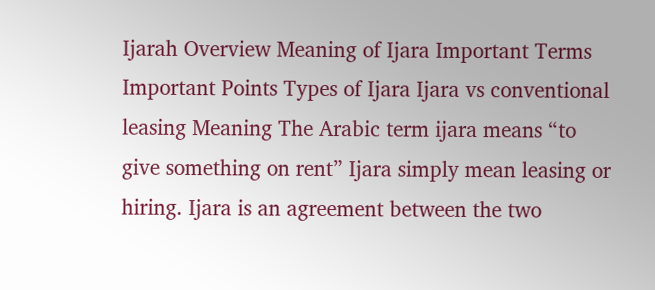Ijarah Overview Meaning of Ijara Important Terms Important Points Types of Ijara Ijara vs conventional leasing Meaning The Arabic term ijara means “to give something on rent” Ijara simply mean leasing or hiring. Ijara is an agreement between the two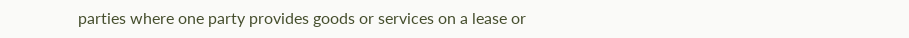parties where one party provides goods or services on a lease or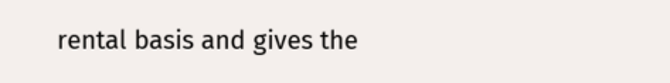rental basis and gives the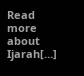Read more about Ijarah[…]